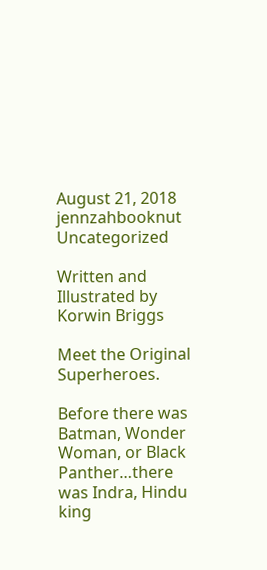August 21, 2018     jennzahbooknut     Uncategorized

Written and Illustrated by Korwin Briggs

Meet the Original Superheroes.

Before there was Batman, Wonder Woman, or Black Panther…there was Indra, Hindu king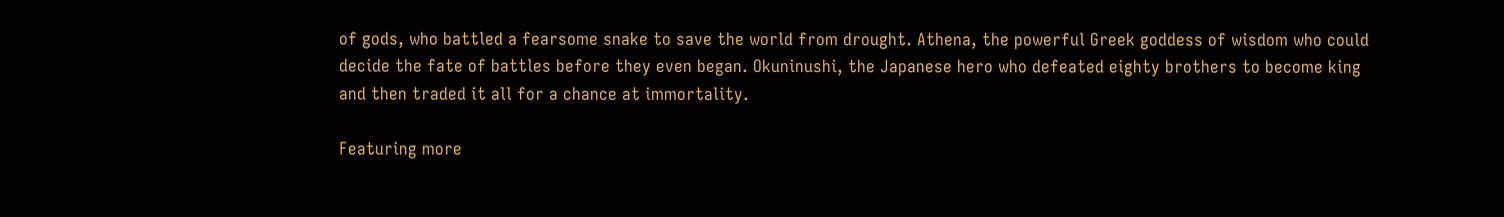of gods, who battled a fearsome snake to save the world from drought. Athena, the powerful Greek goddess of wisdom who could decide the fate of battles before they even began. Okuninushi, the Japanese hero who defeated eighty brothers to become king and then traded it all for a chance at immortality.

Featuring more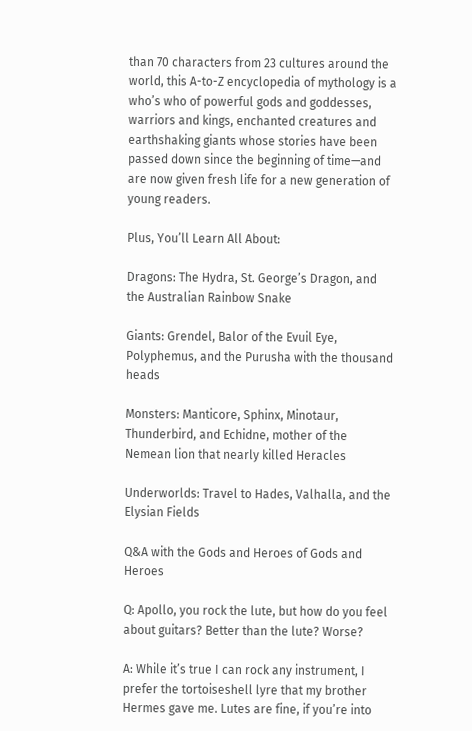than 70 characters from 23 cultures around the world, this A-to-Z encyclopedia of mythology is a who’s who of powerful gods and goddesses, warriors and kings, enchanted creatures and earthshaking giants whose stories have been passed down since the beginning of time—and are now given fresh life for a new generation of young readers.

Plus, You’ll Learn All About:

Dragons: The Hydra, St. George’s Dragon, and the Australian Rainbow Snake

Giants: Grendel, Balor of the Evuil Eye, Polyphemus, and the Purusha with the thousand heads

Monsters: Manticore, Sphinx, Minotaur, Thunderbird, and Echidne, mother of the Nemean lion that nearly killed Heracles

Underworlds: Travel to Hades, Valhalla, and the Elysian Fields

Q&A with the Gods and Heroes of Gods and Heroes

Q: Apollo, you rock the lute, but how do you feel about guitars? Better than the lute? Worse?

A: While it’s true I can rock any instrument, I prefer the tortoiseshell lyre that my brother Hermes gave me. Lutes are fine, if you’re into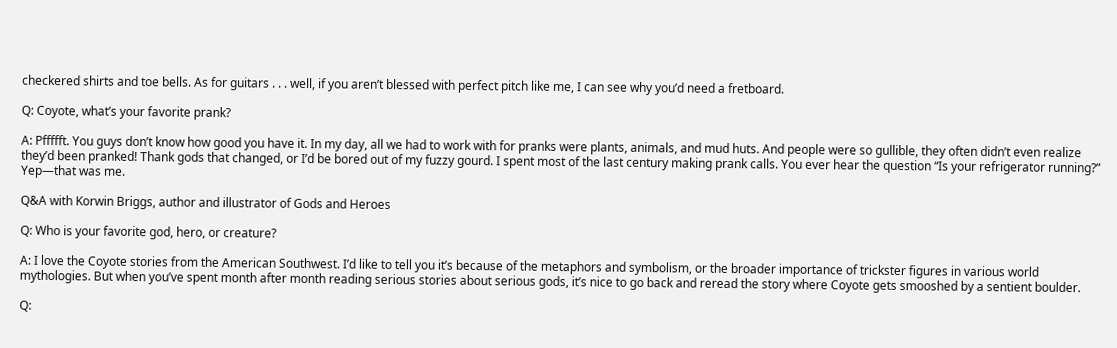checkered shirts and toe bells. As for guitars . . . well, if you aren’t blessed with perfect pitch like me, I can see why you’d need a fretboard.

Q: Coyote, what’s your favorite prank?

A: Pffffft. You guys don’t know how good you have it. In my day, all we had to work with for pranks were plants, animals, and mud huts. And people were so gullible, they often didn’t even realize they’d been pranked! Thank gods that changed, or I’d be bored out of my fuzzy gourd. I spent most of the last century making prank calls. You ever hear the question “Is your refrigerator running?” Yep—that was me.

Q&A with Korwin Briggs, author and illustrator of Gods and Heroes

Q: Who is your favorite god, hero, or creature?

A: I love the Coyote stories from the American Southwest. I’d like to tell you it’s because of the metaphors and symbolism, or the broader importance of trickster figures in various world mythologies. But when you’ve spent month after month reading serious stories about serious gods, it’s nice to go back and reread the story where Coyote gets smooshed by a sentient boulder.

Q: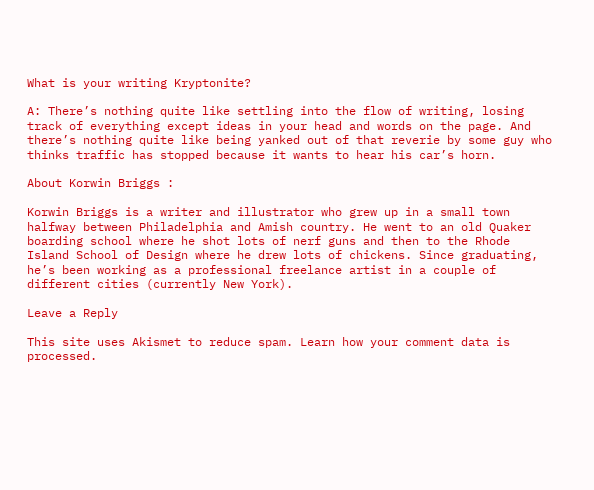What is your writing Kryptonite?

A: There’s nothing quite like settling into the flow of writing, losing track of everything except ideas in your head and words on the page. And there’s nothing quite like being yanked out of that reverie by some guy who thinks traffic has stopped because it wants to hear his car’s horn.

About Korwin Briggs :

Korwin Briggs is a writer and illustrator who grew up in a small town halfway between Philadelphia and Amish country. He went to an old Quaker boarding school where he shot lots of nerf guns and then to the Rhode Island School of Design where he drew lots of chickens. Since graduating, he’s been working as a professional freelance artist in a couple of different cities (currently New York).

Leave a Reply

This site uses Akismet to reduce spam. Learn how your comment data is processed.